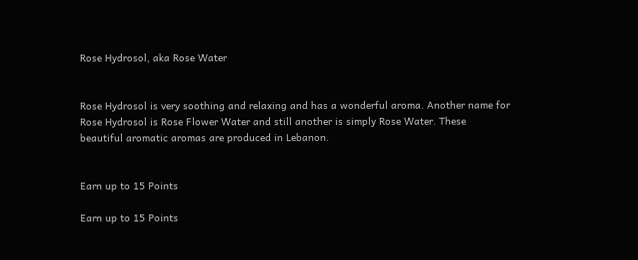Rose Hydrosol, aka Rose Water


Rose Hydrosol is very soothing and relaxing and has a wonderful aroma. Another name for Rose Hydrosol is Rose Flower Water and still another is simply Rose Water. These beautiful aromatic aromas are produced in Lebanon.


Earn up to 15 Points

Earn up to 15 Points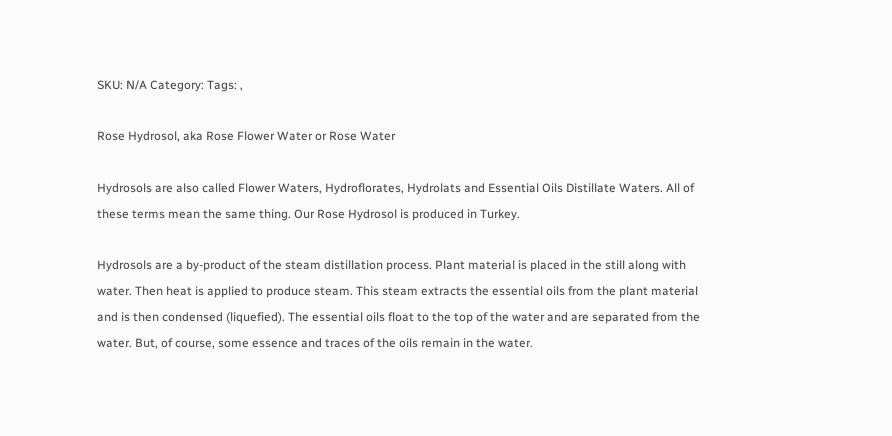SKU: N/A Category: Tags: ,

Rose Hydrosol, aka Rose Flower Water or Rose Water

Hydrosols are also called Flower Waters, Hydroflorates, Hydrolats and Essential Oils Distillate Waters. All of these terms mean the same thing. Our Rose Hydrosol is produced in Turkey.

Hydrosols are a by-product of the steam distillation process. Plant material is placed in the still along with water. Then heat is applied to produce steam. This steam extracts the essential oils from the plant material and is then condensed (liquefied). The essential oils float to the top of the water and are separated from the water. But, of course, some essence and traces of the oils remain in the water.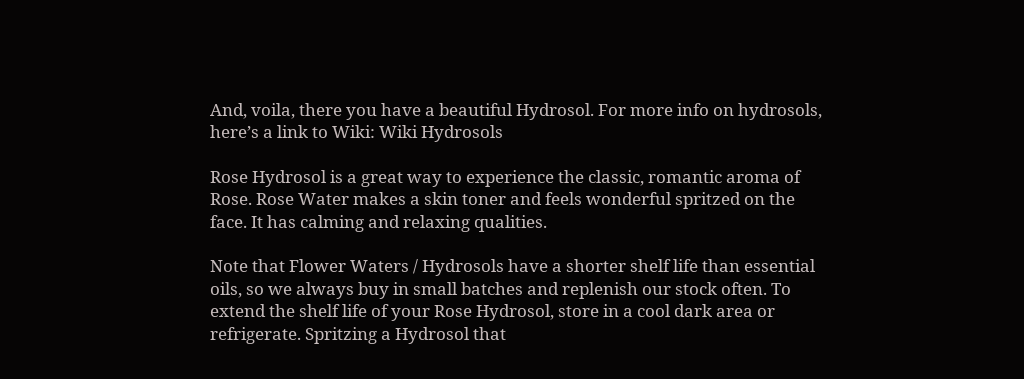And, voila, there you have a beautiful Hydrosol. For more info on hydrosols, here’s a link to Wiki: Wiki Hydrosols

Rose Hydrosol is a great way to experience the classic, romantic aroma of Rose. Rose Water makes a skin toner and feels wonderful spritzed on the face. It has calming and relaxing qualities.

Note that Flower Waters / Hydrosols have a shorter shelf life than essential oils, so we always buy in small batches and replenish our stock often. To extend the shelf life of your Rose Hydrosol, store in a cool dark area or refrigerate. Spritzing a Hydrosol that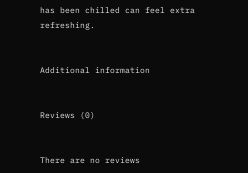has been chilled can feel extra refreshing.


Additional information


Reviews (0)


There are no reviews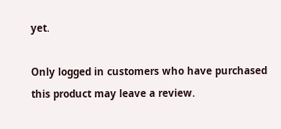yet.

Only logged in customers who have purchased this product may leave a review.